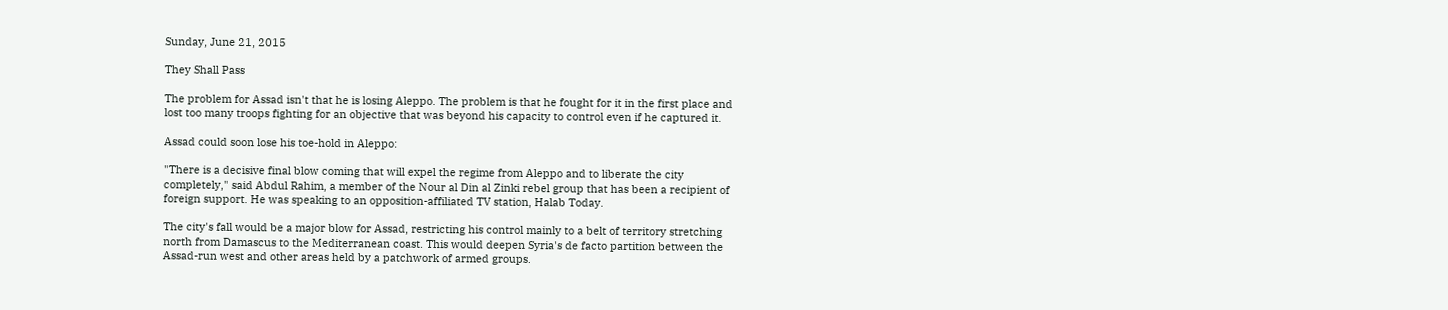Sunday, June 21, 2015

They Shall Pass

The problem for Assad isn't that he is losing Aleppo. The problem is that he fought for it in the first place and lost too many troops fighting for an objective that was beyond his capacity to control even if he captured it.

Assad could soon lose his toe-hold in Aleppo:

"There is a decisive final blow coming that will expel the regime from Aleppo and to liberate the city completely," said Abdul Rahim, a member of the Nour al Din al Zinki rebel group that has been a recipient of foreign support. He was speaking to an opposition-affiliated TV station, Halab Today.

The city's fall would be a major blow for Assad, restricting his control mainly to a belt of territory stretching north from Damascus to the Mediterranean coast. This would deepen Syria's de facto partition between the Assad-run west and other areas held by a patchwork of armed groups.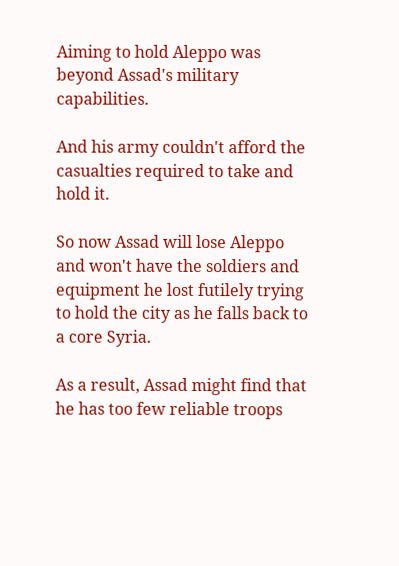Aiming to hold Aleppo was beyond Assad's military capabilities.

And his army couldn't afford the casualties required to take and hold it.

So now Assad will lose Aleppo and won't have the soldiers and equipment he lost futilely trying to hold the city as he falls back to a core Syria.

As a result, Assad might find that he has too few reliable troops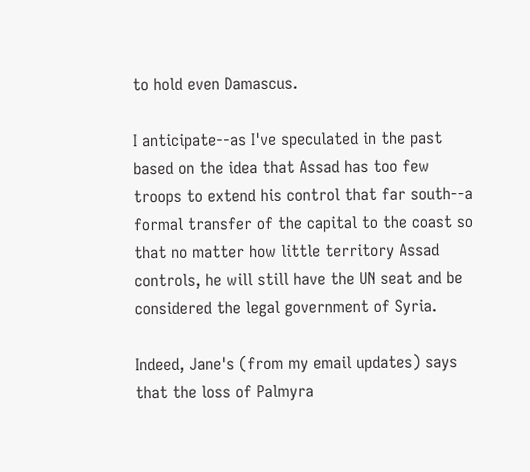to hold even Damascus.

I anticipate--as I've speculated in the past based on the idea that Assad has too few troops to extend his control that far south--a formal transfer of the capital to the coast so that no matter how little territory Assad controls, he will still have the UN seat and be considered the legal government of Syria.

Indeed, Jane's (from my email updates) says that the loss of Palmyra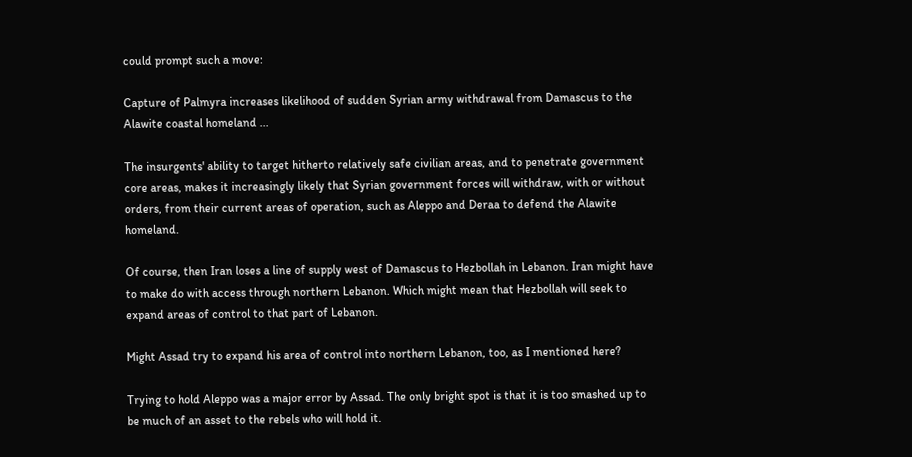could prompt such a move:

Capture of Palmyra increases likelihood of sudden Syrian army withdrawal from Damascus to the Alawite coastal homeland ...

The insurgents' ability to target hitherto relatively safe civilian areas, and to penetrate government core areas, makes it increasingly likely that Syrian government forces will withdraw, with or without orders, from their current areas of operation, such as Aleppo and Deraa to defend the Alawite homeland.

Of course, then Iran loses a line of supply west of Damascus to Hezbollah in Lebanon. Iran might have to make do with access through northern Lebanon. Which might mean that Hezbollah will seek to expand areas of control to that part of Lebanon.

Might Assad try to expand his area of control into northern Lebanon, too, as I mentioned here?

Trying to hold Aleppo was a major error by Assad. The only bright spot is that it is too smashed up to be much of an asset to the rebels who will hold it.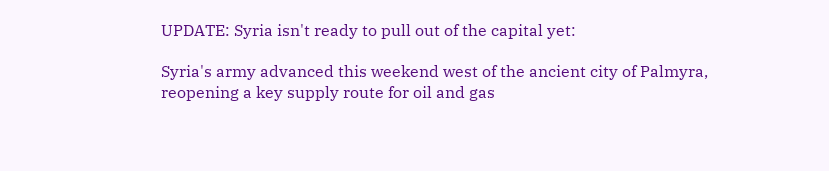UPDATE: Syria isn't ready to pull out of the capital yet:

Syria's army advanced this weekend west of the ancient city of Palmyra, reopening a key supply route for oil and gas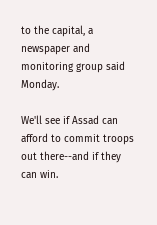to the capital, a newspaper and monitoring group said Monday.

We'll see if Assad can afford to commit troops out there--and if they can win.